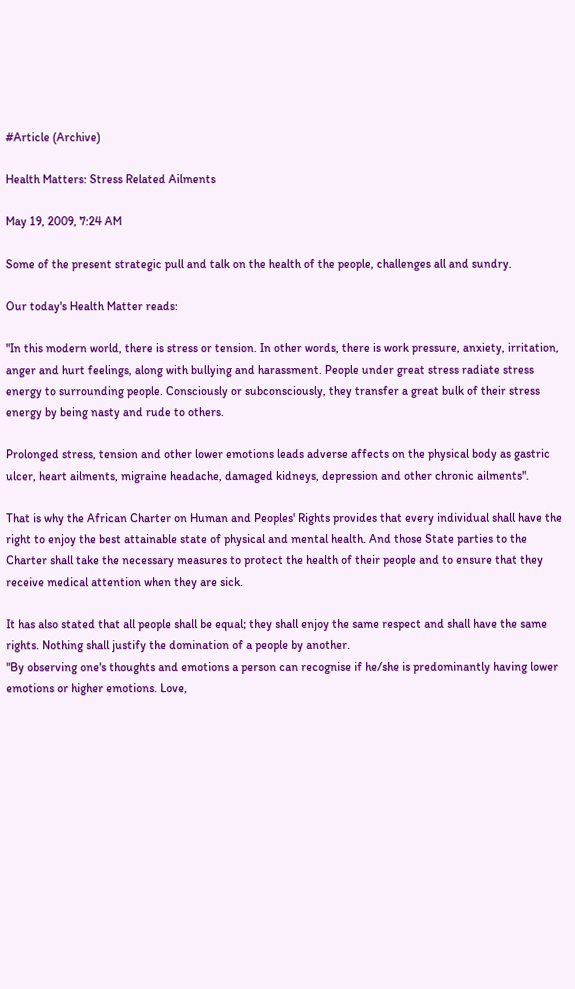#Article (Archive)

Health Matters: Stress Related Ailments

May 19, 2009, 7:24 AM

Some of the present strategic pull and talk on the health of the people, challenges all and sundry.

Our today's Health Matter reads:

"In this modern world, there is stress or tension. In other words, there is work pressure, anxiety, irritation, anger and hurt feelings, along with bullying and harassment. People under great stress radiate stress energy to surrounding people. Consciously or subconsciously, they transfer a great bulk of their stress energy by being nasty and rude to others.

Prolonged stress, tension and other lower emotions leads adverse affects on the physical body as gastric ulcer, heart ailments, migraine headache, damaged kidneys, depression and other chronic ailments".

That is why the African Charter on Human and Peoples' Rights provides that every individual shall have the right to enjoy the best attainable state of physical and mental health. And those State parties to the Charter shall take the necessary measures to protect the health of their people and to ensure that they receive medical attention when they are sick.

It has also stated that all people shall be equal; they shall enjoy the same respect and shall have the same rights. Nothing shall justify the domination of a people by another.
"By observing one's thoughts and emotions a person can recognise if he/she is predominantly having lower emotions or higher emotions. Love,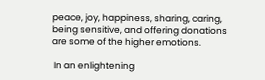peace, joy, happiness, sharing, caring, being sensitive, and offering donations are some of the higher emotions.

 In an enlightening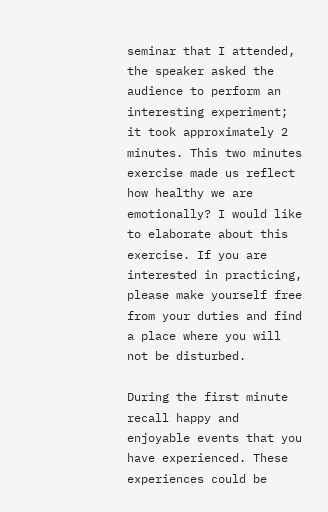seminar that I attended, the speaker asked the audience to perform an interesting experiment; it took approximately 2 minutes. This two minutes exercise made us reflect how healthy we are emotionally? I would like to elaborate about this exercise. If you are interested in practicing, please make yourself free from your duties and find a place where you will not be disturbed.

During the first minute recall happy and enjoyable events that you have experienced. These experiences could be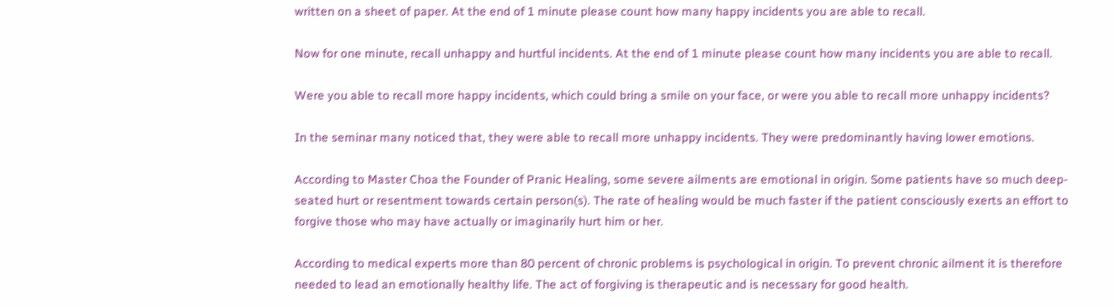written on a sheet of paper. At the end of 1 minute please count how many happy incidents you are able to recall.

Now for one minute, recall unhappy and hurtful incidents. At the end of 1 minute please count how many incidents you are able to recall.

Were you able to recall more happy incidents, which could bring a smile on your face, or were you able to recall more unhappy incidents?

In the seminar many noticed that, they were able to recall more unhappy incidents. They were predominantly having lower emotions.

According to Master Choa the Founder of Pranic Healing, some severe ailments are emotional in origin. Some patients have so much deep-seated hurt or resentment towards certain person(s). The rate of healing would be much faster if the patient consciously exerts an effort to forgive those who may have actually or imaginarily hurt him or her.

According to medical experts more than 80 percent of chronic problems is psychological in origin. To prevent chronic ailment it is therefore needed to lead an emotionally healthy life. The act of forgiving is therapeutic and is necessary for good health.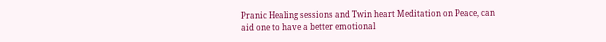Pranic Healing sessions and Twin heart Meditation on Peace, can aid one to have a better emotional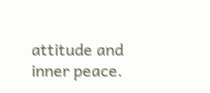attitude and inner peace.